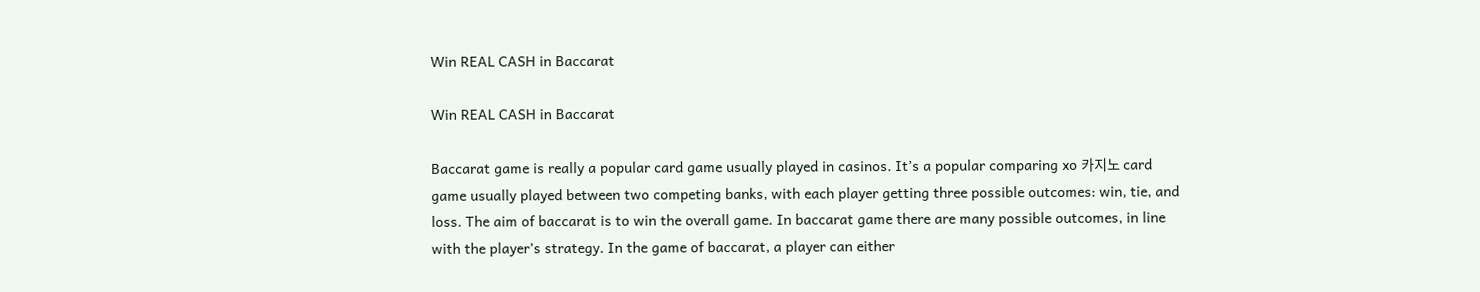Win REAL CASH in Baccarat

Win REAL CASH in Baccarat

Baccarat game is really a popular card game usually played in casinos. It’s a popular comparing xo 카지노 card game usually played between two competing banks, with each player getting three possible outcomes: win, tie, and loss. The aim of baccarat is to win the overall game. In baccarat game there are many possible outcomes, in line with the player’s strategy. In the game of baccarat, a player can either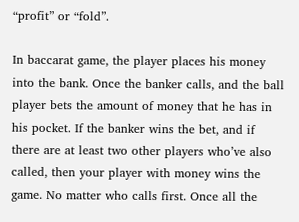“profit” or “fold”.

In baccarat game, the player places his money into the bank. Once the banker calls, and the ball player bets the amount of money that he has in his pocket. If the banker wins the bet, and if there are at least two other players who’ve also called, then your player with money wins the game. No matter who calls first. Once all the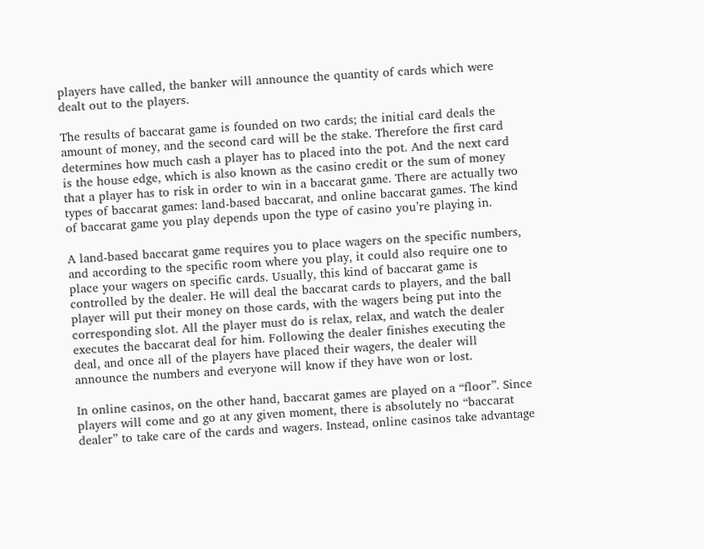players have called, the banker will announce the quantity of cards which were dealt out to the players.

The results of baccarat game is founded on two cards; the initial card deals the amount of money, and the second card will be the stake. Therefore the first card determines how much cash a player has to placed into the pot. And the next card is the house edge, which is also known as the casino credit or the sum of money that a player has to risk in order to win in a baccarat game. There are actually two types of baccarat games: land-based baccarat, and online baccarat games. The kind of baccarat game you play depends upon the type of casino you’re playing in.

A land-based baccarat game requires you to place wagers on the specific numbers, and according to the specific room where you play, it could also require one to place your wagers on specific cards. Usually, this kind of baccarat game is controlled by the dealer. He will deal the baccarat cards to players, and the ball player will put their money on those cards, with the wagers being put into the corresponding slot. All the player must do is relax, relax, and watch the dealer executes the baccarat deal for him. Following the dealer finishes executing the deal, and once all of the players have placed their wagers, the dealer will announce the numbers and everyone will know if they have won or lost.

In online casinos, on the other hand, baccarat games are played on a “floor”. Since players will come and go at any given moment, there is absolutely no “baccarat dealer” to take care of the cards and wagers. Instead, online casinos take advantage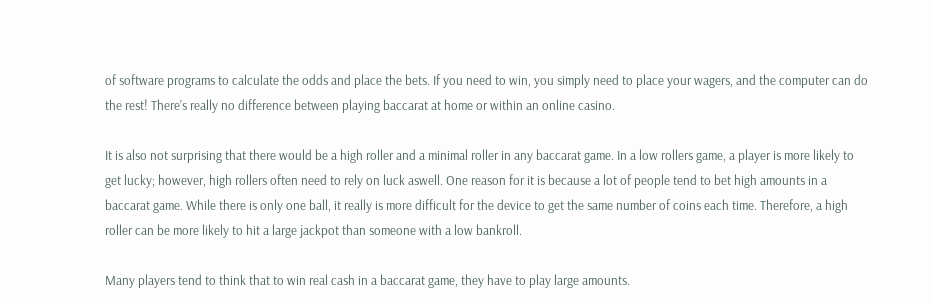of software programs to calculate the odds and place the bets. If you need to win, you simply need to place your wagers, and the computer can do the rest! There’s really no difference between playing baccarat at home or within an online casino.

It is also not surprising that there would be a high roller and a minimal roller in any baccarat game. In a low rollers game, a player is more likely to get lucky; however, high rollers often need to rely on luck aswell. One reason for it is because a lot of people tend to bet high amounts in a baccarat game. While there is only one ball, it really is more difficult for the device to get the same number of coins each time. Therefore, a high roller can be more likely to hit a large jackpot than someone with a low bankroll.

Many players tend to think that to win real cash in a baccarat game, they have to play large amounts.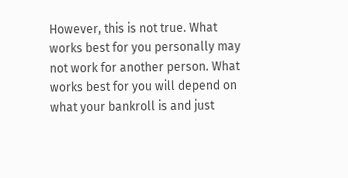However, this is not true. What works best for you personally may not work for another person. What works best for you will depend on what your bankroll is and just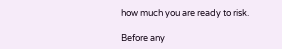how much you are ready to risk.

Before any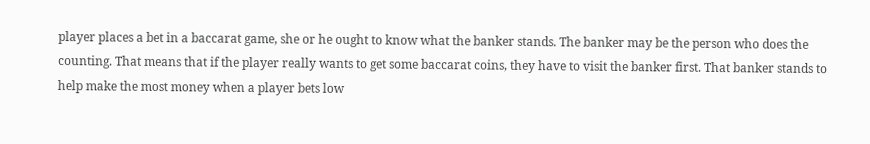player places a bet in a baccarat game, she or he ought to know what the banker stands. The banker may be the person who does the counting. That means that if the player really wants to get some baccarat coins, they have to visit the banker first. That banker stands to help make the most money when a player bets low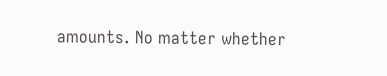amounts. No matter whether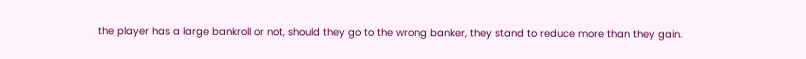the player has a large bankroll or not, should they go to the wrong banker, they stand to reduce more than they gain.